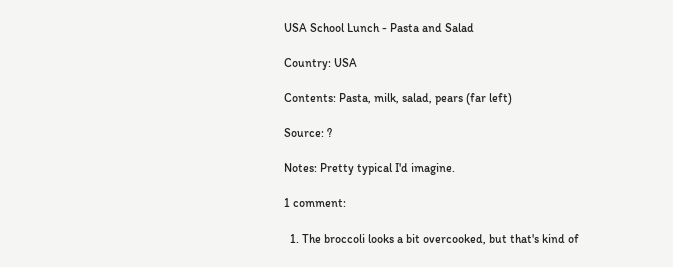USA School Lunch - Pasta and Salad

Country: USA

Contents: Pasta, milk, salad, pears (far left)

Source: ?

Notes: Pretty typical I'd imagine.

1 comment:

  1. The broccoli looks a bit overcooked, but that's kind of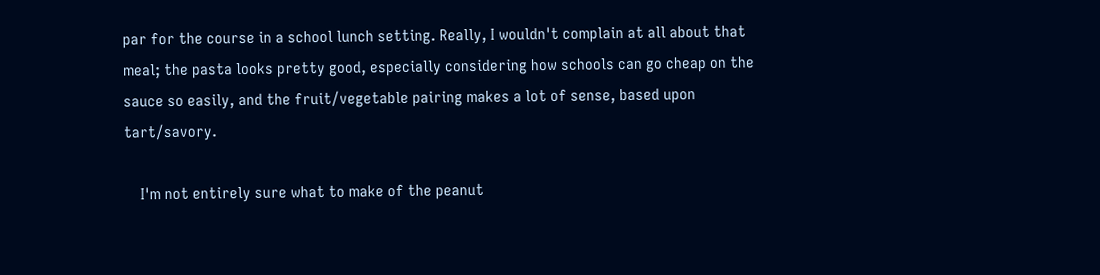par for the course in a school lunch setting. Really, I wouldn't complain at all about that meal; the pasta looks pretty good, especially considering how schools can go cheap on the sauce so easily, and the fruit/vegetable pairing makes a lot of sense, based upon tart/savory.

    I'm not entirely sure what to make of the peanut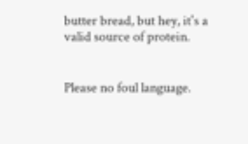butter bread, but hey, it's a valid source of protein.


Please no foul language.